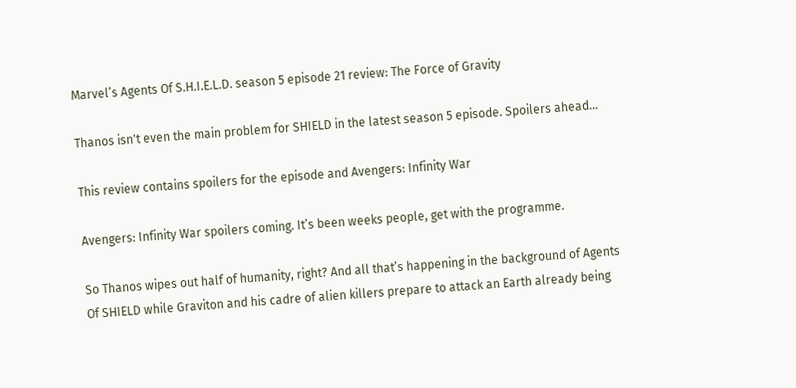Marvel’s Agents Of S.H.I.E.L.D. season 5 episode 21 review: The Force of Gravity

Thanos isn't even the main problem for SHIELD in the latest season 5 episode. Spoilers ahead...

This review contains spoilers for the episode and Avengers: Infinity War

Avengers: Infinity War spoilers coming. It’s been weeks people, get with the programme.

So Thanos wipes out half of humanity, right? And all that’s happening in the background of Agents Of SHIELD while Graviton and his cadre of alien killers prepare to attack an Earth already being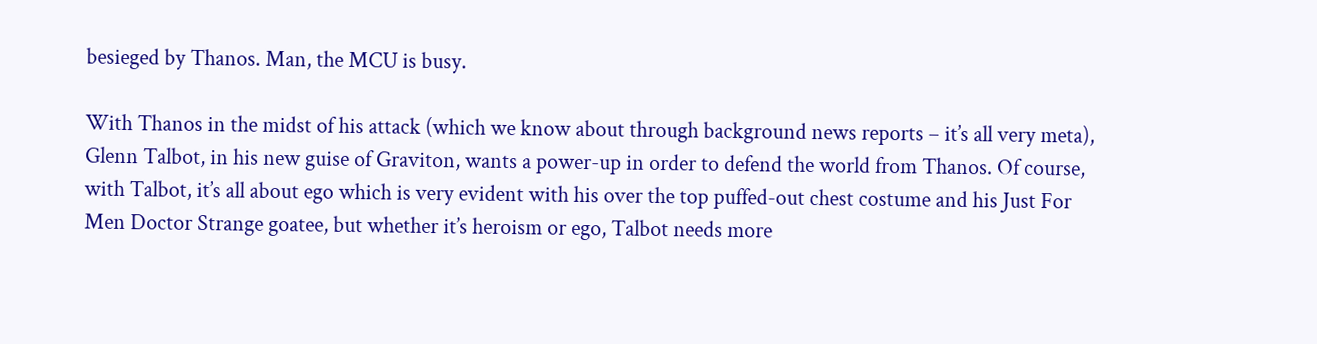besieged by Thanos. Man, the MCU is busy.

With Thanos in the midst of his attack (which we know about through background news reports – it’s all very meta), Glenn Talbot, in his new guise of Graviton, wants a power-up in order to defend the world from Thanos. Of course, with Talbot, it’s all about ego which is very evident with his over the top puffed-out chest costume and his Just For Men Doctor Strange goatee, but whether it’s heroism or ego, Talbot needs more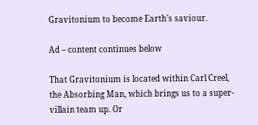Gravitonium to become Earth’s saviour.

Ad – content continues below

That Gravitonium is located within Carl Creel, the Absorbing Man, which brings us to a super-villain team up. Or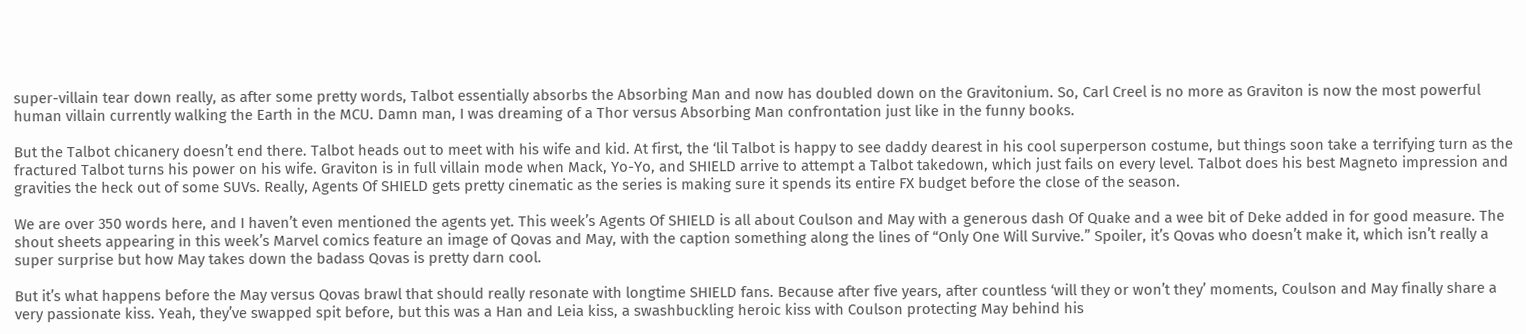super-villain tear down really, as after some pretty words, Talbot essentially absorbs the Absorbing Man and now has doubled down on the Gravitonium. So, Carl Creel is no more as Graviton is now the most powerful human villain currently walking the Earth in the MCU. Damn man, I was dreaming of a Thor versus Absorbing Man confrontation just like in the funny books.

But the Talbot chicanery doesn’t end there. Talbot heads out to meet with his wife and kid. At first, the ‘lil Talbot is happy to see daddy dearest in his cool superperson costume, but things soon take a terrifying turn as the fractured Talbot turns his power on his wife. Graviton is in full villain mode when Mack, Yo-Yo, and SHIELD arrive to attempt a Talbot takedown, which just fails on every level. Talbot does his best Magneto impression and gravities the heck out of some SUVs. Really, Agents Of SHIELD gets pretty cinematic as the series is making sure it spends its entire FX budget before the close of the season.

We are over 350 words here, and I haven’t even mentioned the agents yet. This week’s Agents Of SHIELD is all about Coulson and May with a generous dash Of Quake and a wee bit of Deke added in for good measure. The shout sheets appearing in this week’s Marvel comics feature an image of Qovas and May, with the caption something along the lines of “Only One Will Survive.” Spoiler, it’s Qovas who doesn’t make it, which isn’t really a super surprise but how May takes down the badass Qovas is pretty darn cool.

But it’s what happens before the May versus Qovas brawl that should really resonate with longtime SHIELD fans. Because after five years, after countless ‘will they or won’t they’ moments, Coulson and May finally share a very passionate kiss. Yeah, they’ve swapped spit before, but this was a Han and Leia kiss, a swashbuckling heroic kiss with Coulson protecting May behind his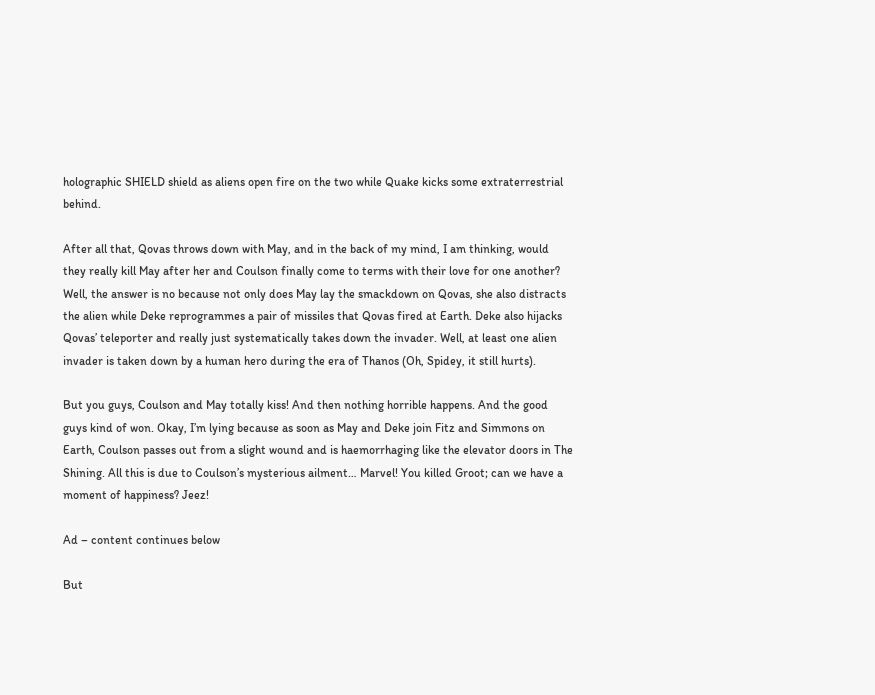holographic SHIELD shield as aliens open fire on the two while Quake kicks some extraterrestrial behind.

After all that, Qovas throws down with May, and in the back of my mind, I am thinking, would they really kill May after her and Coulson finally come to terms with their love for one another? Well, the answer is no because not only does May lay the smackdown on Qovas, she also distracts the alien while Deke reprogrammes a pair of missiles that Qovas fired at Earth. Deke also hijacks Qovas’ teleporter and really just systematically takes down the invader. Well, at least one alien invader is taken down by a human hero during the era of Thanos (Oh, Spidey, it still hurts).

But you guys, Coulson and May totally kiss! And then nothing horrible happens. And the good guys kind of won. Okay, I’m lying because as soon as May and Deke join Fitz and Simmons on Earth, Coulson passes out from a slight wound and is haemorrhaging like the elevator doors in The Shining. All this is due to Coulson’s mysterious ailment… Marvel! You killed Groot; can we have a moment of happiness? Jeez!

Ad – content continues below

But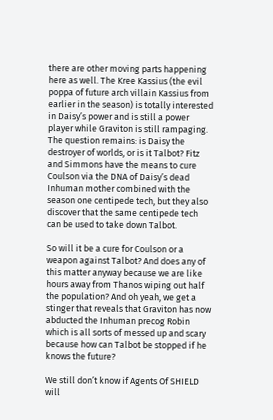there are other moving parts happening here as well. The Kree Kassius (the evil poppa of future arch villain Kassius from earlier in the season) is totally interested in Daisy’s power and is still a power player while Graviton is still rampaging. The question remains: is Daisy the destroyer of worlds, or is it Talbot? Fitz and Simmons have the means to cure Coulson via the DNA of Daisy’s dead Inhuman mother combined with the season one centipede tech, but they also discover that the same centipede tech can be used to take down Talbot.

So will it be a cure for Coulson or a weapon against Talbot? And does any of this matter anyway because we are like hours away from Thanos wiping out half the population? And oh yeah, we get a stinger that reveals that Graviton has now abducted the Inhuman precog Robin which is all sorts of messed up and scary because how can Talbot be stopped if he knows the future?

We still don’t know if Agents Of SHIELD will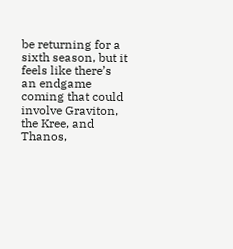be returning for a sixth season, but it feels like there’s an endgame coming that could involve Graviton, the Kree, and Thanos,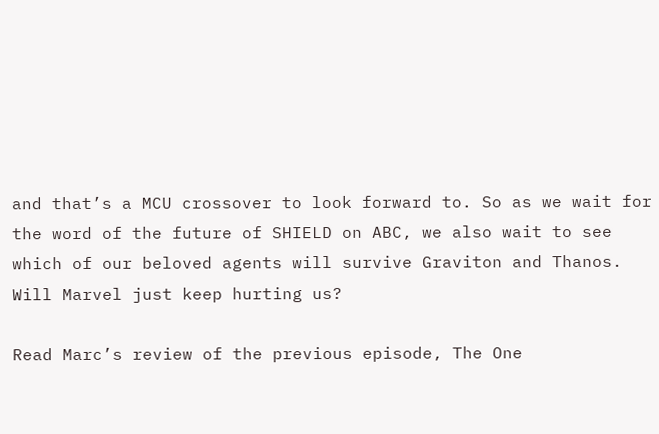and that’s a MCU crossover to look forward to. So as we wait for the word of the future of SHIELD on ABC, we also wait to see which of our beloved agents will survive Graviton and Thanos. Will Marvel just keep hurting us?

Read Marc’s review of the previous episode, The One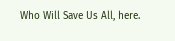Who Will Save Us All, here.